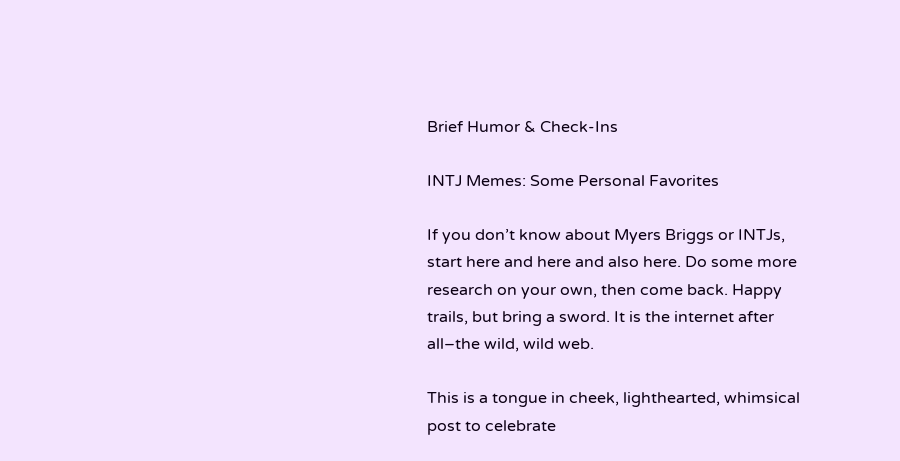Brief Humor & Check-Ins

INTJ Memes: Some Personal Favorites

If you don’t know about Myers Briggs or INTJs, start here and here and also here. Do some more research on your own, then come back. Happy trails, but bring a sword. It is the internet after all–the wild, wild web.

This is a tongue in cheek, lighthearted, whimsical post to celebrate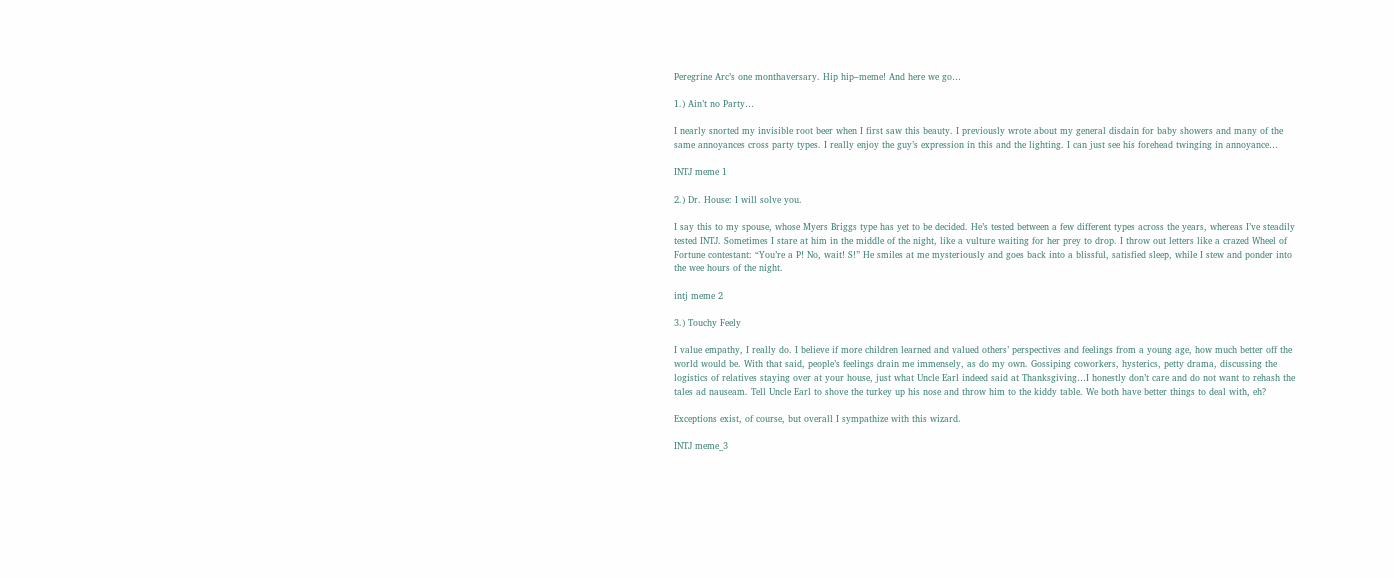Peregrine Arc’s one monthaversary. Hip hip–meme! And here we go…

1.) Ain’t no Party…

I nearly snorted my invisible root beer when I first saw this beauty. I previously wrote about my general disdain for baby showers and many of the same annoyances cross party types. I really enjoy the guy’s expression in this and the lighting. I can just see his forehead twinging in annoyance…

INTJ meme 1

2.) Dr. House: I will solve you.

I say this to my spouse, whose Myers Briggs type has yet to be decided. He’s tested between a few different types across the years, whereas I’ve steadily tested INTJ. Sometimes I stare at him in the middle of the night, like a vulture waiting for her prey to drop. I throw out letters like a crazed Wheel of Fortune contestant: “You’re a P! No, wait! S!” He smiles at me mysteriously and goes back into a blissful, satisfied sleep, while I stew and ponder into the wee hours of the night.

intj meme 2

3.) Touchy Feely

I value empathy, I really do. I believe if more children learned and valued others’ perspectives and feelings from a young age, how much better off the world would be. With that said, people’s feelings drain me immensely, as do my own. Gossiping coworkers, hysterics, petty drama, discussing the logistics of relatives staying over at your house, just what Uncle Earl indeed said at Thanksgiving…I honestly don’t care and do not want to rehash the tales ad nauseam. Tell Uncle Earl to shove the turkey up his nose and throw him to the kiddy table. We both have better things to deal with, eh?

Exceptions exist, of course, but overall I sympathize with this wizard.

INTJ meme_3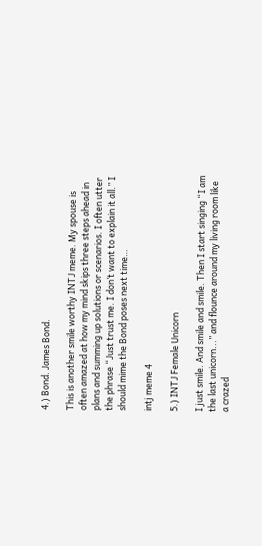4.) Bond. James Bond.

This is another smile worthy INTJ meme. My spouse is often amazed at how my mind skips three steps ahead in plans and summing up solutions or scenarios. I often utter the phrase “Just trust me. I don’t want to explain it all.” I should mime the Bond poses next time…

intj meme 4

5.) INTJ Female Unicorn

I just smile. And smile and smile. Then I start singing “I am the last unicorn...” and flounce around my living room like a crazed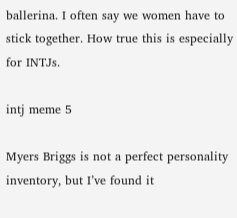ballerina. I often say we women have to stick together. How true this is especially for INTJs.

intj meme 5

Myers Briggs is not a perfect personality inventory, but I’ve found it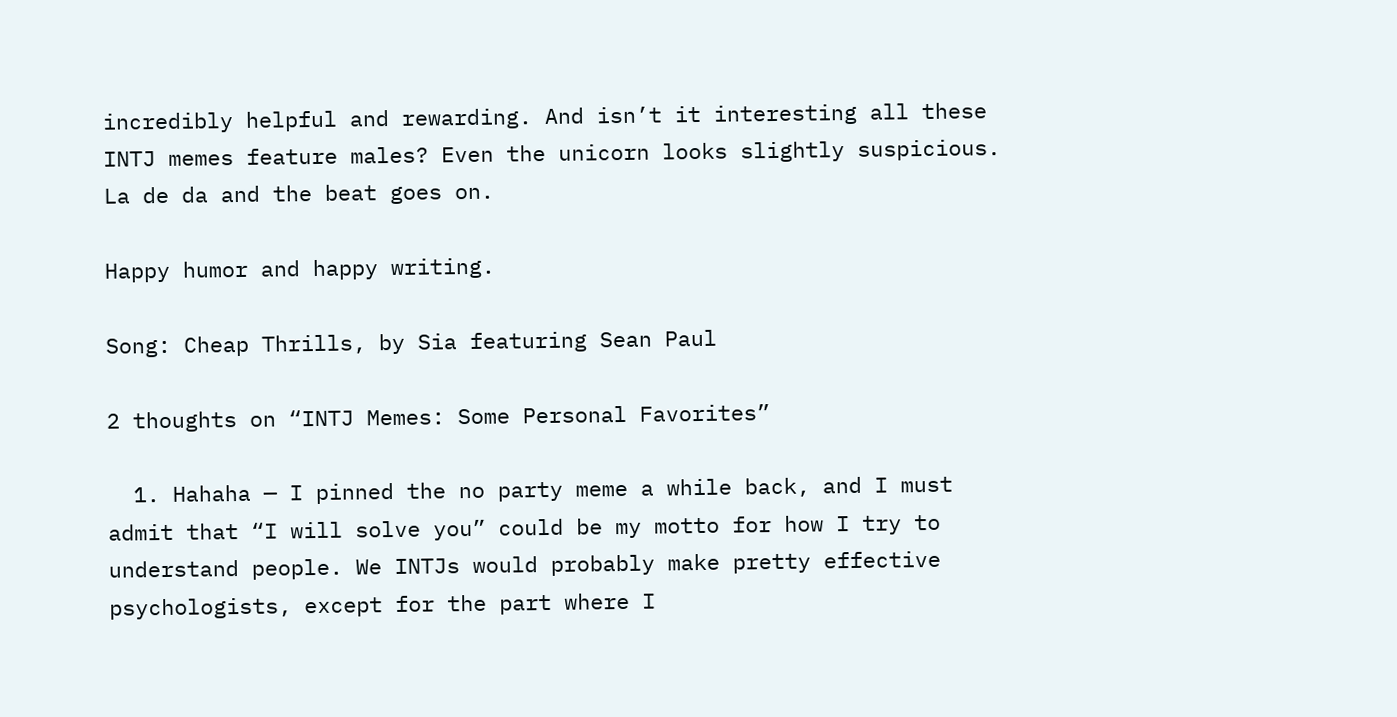incredibly helpful and rewarding. And isn’t it interesting all these INTJ memes feature males? Even the unicorn looks slightly suspicious. La de da and the beat goes on.

Happy humor and happy writing.

Song: Cheap Thrills, by Sia featuring Sean Paul

2 thoughts on “INTJ Memes: Some Personal Favorites”

  1. Hahaha — I pinned the no party meme a while back, and I must admit that “I will solve you” could be my motto for how I try to understand people. We INTJs would probably make pretty effective psychologists, except for the part where I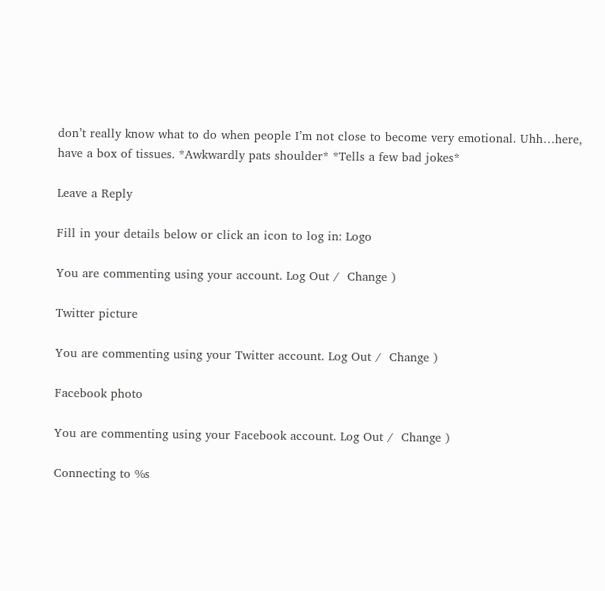don’t really know what to do when people I’m not close to become very emotional. Uhh…here, have a box of tissues. *Awkwardly pats shoulder* *Tells a few bad jokes*

Leave a Reply

Fill in your details below or click an icon to log in: Logo

You are commenting using your account. Log Out /  Change )

Twitter picture

You are commenting using your Twitter account. Log Out /  Change )

Facebook photo

You are commenting using your Facebook account. Log Out /  Change )

Connecting to %s